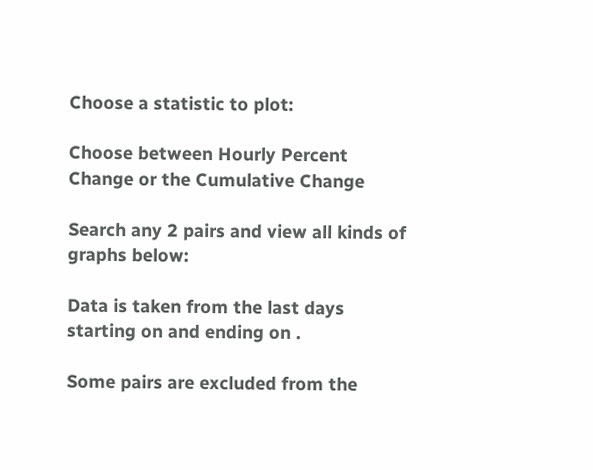Choose a statistic to plot:

Choose between Hourly Percent Change or the Cumulative Change

Search any 2 pairs and view all kinds of graphs below:

Data is taken from the last days starting on and ending on .

Some pairs are excluded from the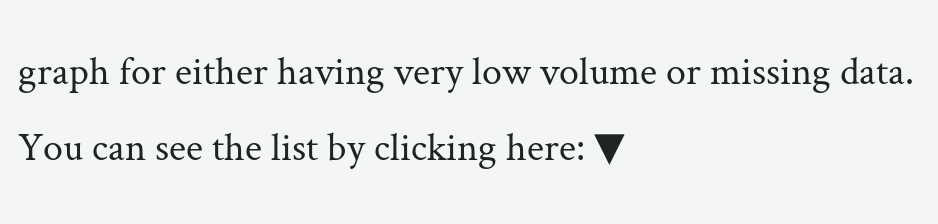graph for either having very low volume or missing data. You can see the list by clicking here: ▼